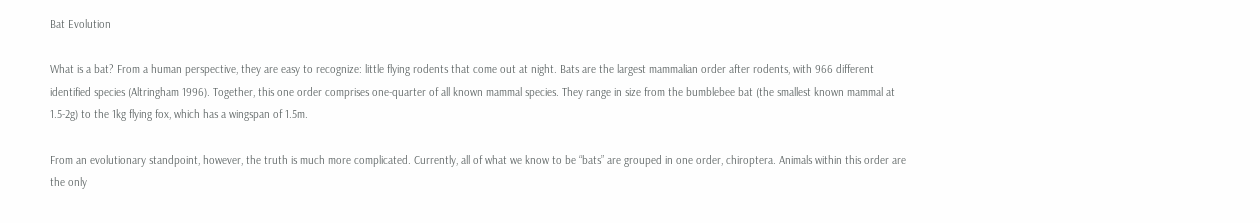Bat Evolution

What is a bat? From a human perspective, they are easy to recognize: little flying rodents that come out at night. Bats are the largest mammalian order after rodents, with 966 different identified species (Altringham 1996). Together, this one order comprises one-quarter of all known mammal species. They range in size from the bumblebee bat (the smallest known mammal at 1.5-2g) to the 1kg flying fox, which has a wingspan of 1.5m.

From an evolutionary standpoint, however, the truth is much more complicated. Currently, all of what we know to be “bats” are grouped in one order, chiroptera. Animals within this order are the only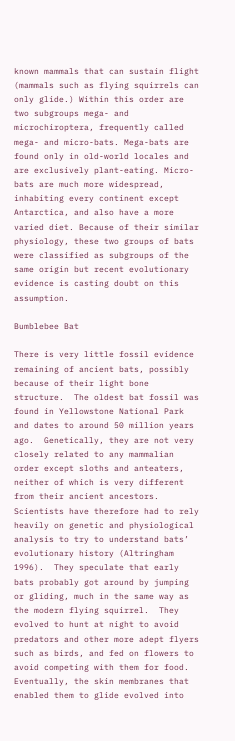known mammals that can sustain flight (mammals such as flying squirrels can only glide.) Within this order are two subgroups mega- and microchiroptera, frequently called mega- and micro-bats. Mega-bats are found only in old-world locales and are exclusively plant-eating. Micro-bats are much more widespread, inhabiting every continent except Antarctica, and also have a more varied diet. Because of their similar physiology, these two groups of bats were classified as subgroups of the same origin but recent evolutionary evidence is casting doubt on this assumption.

Bumblebee Bat

There is very little fossil evidence remaining of ancient bats, possibly because of their light bone structure.  The oldest bat fossil was found in Yellowstone National Park and dates to around 50 million years ago.  Genetically, they are not very closely related to any mammalian order except sloths and anteaters, neither of which is very different from their ancient ancestors.  Scientists have therefore had to rely heavily on genetic and physiological analysis to try to understand bats’ evolutionary history (Altringham 1996).  They speculate that early bats probably got around by jumping or gliding, much in the same way as the modern flying squirrel.  They evolved to hunt at night to avoid predators and other more adept flyers such as birds, and fed on flowers to avoid competing with them for food.  Eventually, the skin membranes that enabled them to glide evolved into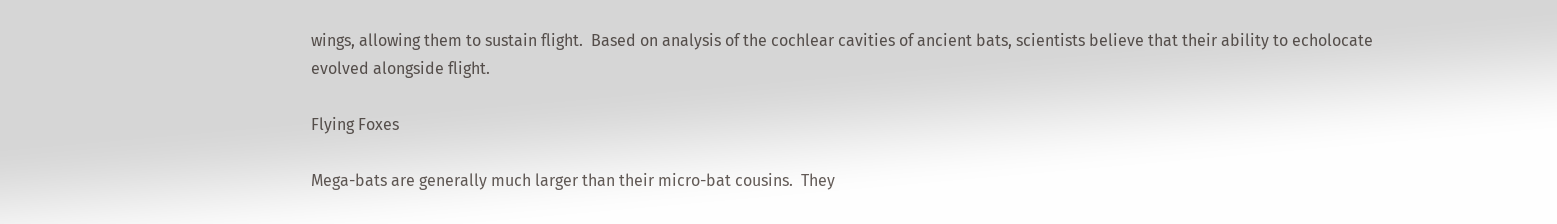wings, allowing them to sustain flight.  Based on analysis of the cochlear cavities of ancient bats, scientists believe that their ability to echolocate evolved alongside flight.

Flying Foxes

Mega-bats are generally much larger than their micro-bat cousins.  They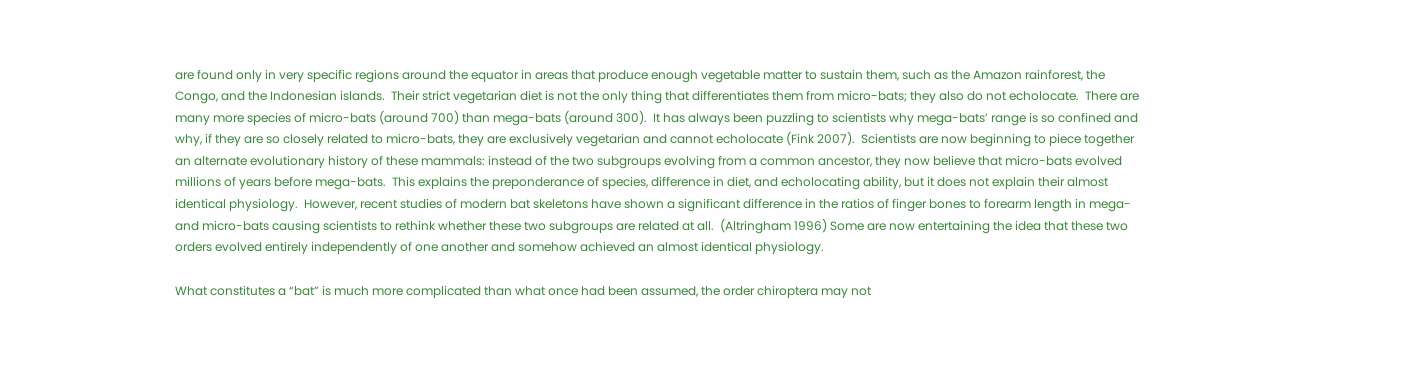are found only in very specific regions around the equator in areas that produce enough vegetable matter to sustain them, such as the Amazon rainforest, the Congo, and the Indonesian islands.  Their strict vegetarian diet is not the only thing that differentiates them from micro-bats; they also do not echolocate.  There are many more species of micro-bats (around 700) than mega-bats (around 300).  It has always been puzzling to scientists why mega-bats’ range is so confined and why, if they are so closely related to micro-bats, they are exclusively vegetarian and cannot echolocate (Fink 2007).  Scientists are now beginning to piece together an alternate evolutionary history of these mammals: instead of the two subgroups evolving from a common ancestor, they now believe that micro-bats evolved millions of years before mega-bats.  This explains the preponderance of species, difference in diet, and echolocating ability, but it does not explain their almost identical physiology.  However, recent studies of modern bat skeletons have shown a significant difference in the ratios of finger bones to forearm length in mega- and micro-bats causing scientists to rethink whether these two subgroups are related at all.  (Altringham 1996) Some are now entertaining the idea that these two orders evolved entirely independently of one another and somehow achieved an almost identical physiology.

What constitutes a “bat” is much more complicated than what once had been assumed, the order chiroptera may not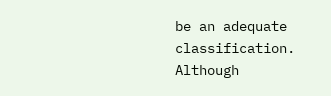be an adequate classification.  Although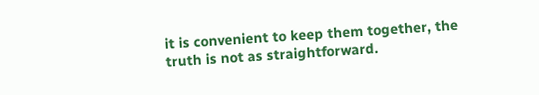it is convenient to keep them together, the truth is not as straightforward.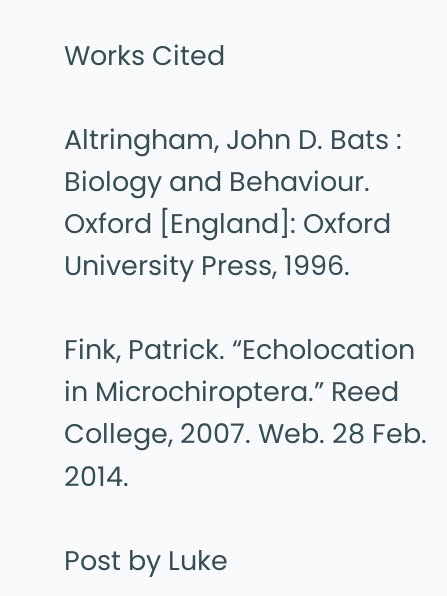Works Cited

Altringham, John D. Bats : Biology and Behaviour. Oxford [England]: Oxford University Press, 1996.

Fink, Patrick. “Echolocation in Microchiroptera.” Reed College, 2007. Web. 28 Feb. 2014.

Post by Luke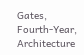Gates, Fourth-Year, Architecture